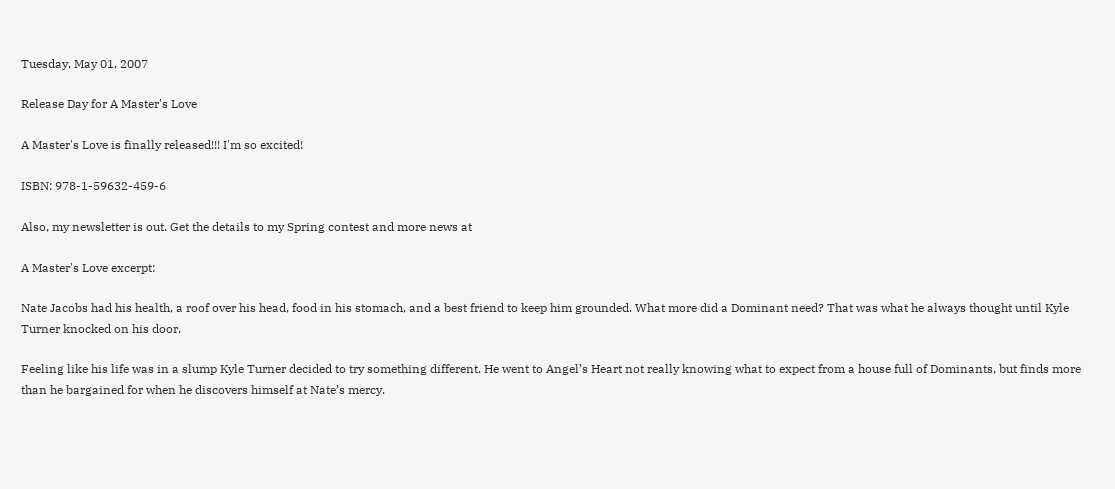Tuesday, May 01, 2007

Release Day for A Master's Love

A Master's Love is finally released!!! I'm so excited!

ISBN: 978-1-59632-459-6

Also, my newsletter is out. Get the details to my Spring contest and more news at

A Master's Love excerpt:

Nate Jacobs had his health, a roof over his head, food in his stomach, and a best friend to keep him grounded. What more did a Dominant need? That was what he always thought until Kyle Turner knocked on his door.

Feeling like his life was in a slump Kyle Turner decided to try something different. He went to Angel’s Heart not really knowing what to expect from a house full of Dominants, but finds more than he bargained for when he discovers himself at Nate’s mercy.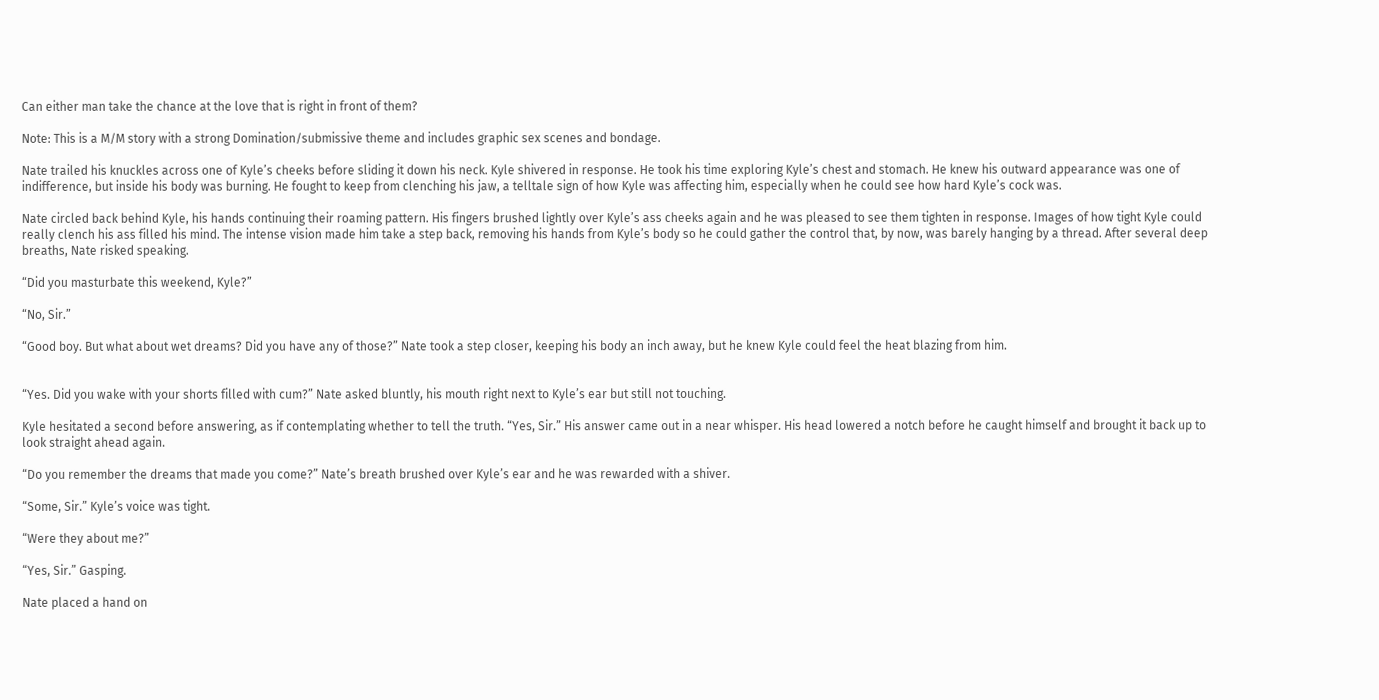Can either man take the chance at the love that is right in front of them?

Note: This is a M/M story with a strong Domination/submissive theme and includes graphic sex scenes and bondage.

Nate trailed his knuckles across one of Kyle’s cheeks before sliding it down his neck. Kyle shivered in response. He took his time exploring Kyle’s chest and stomach. He knew his outward appearance was one of indifference, but inside his body was burning. He fought to keep from clenching his jaw, a telltale sign of how Kyle was affecting him, especially when he could see how hard Kyle’s cock was.

Nate circled back behind Kyle, his hands continuing their roaming pattern. His fingers brushed lightly over Kyle’s ass cheeks again and he was pleased to see them tighten in response. Images of how tight Kyle could really clench his ass filled his mind. The intense vision made him take a step back, removing his hands from Kyle’s body so he could gather the control that, by now, was barely hanging by a thread. After several deep breaths, Nate risked speaking.

“Did you masturbate this weekend, Kyle?”

“No, Sir.”

“Good boy. But what about wet dreams? Did you have any of those?” Nate took a step closer, keeping his body an inch away, but he knew Kyle could feel the heat blazing from him.


“Yes. Did you wake with your shorts filled with cum?” Nate asked bluntly, his mouth right next to Kyle’s ear but still not touching.

Kyle hesitated a second before answering, as if contemplating whether to tell the truth. “Yes, Sir.” His answer came out in a near whisper. His head lowered a notch before he caught himself and brought it back up to look straight ahead again.

“Do you remember the dreams that made you come?” Nate’s breath brushed over Kyle’s ear and he was rewarded with a shiver.

“Some, Sir.” Kyle’s voice was tight.

“Were they about me?”

“Yes, Sir.” Gasping.

Nate placed a hand on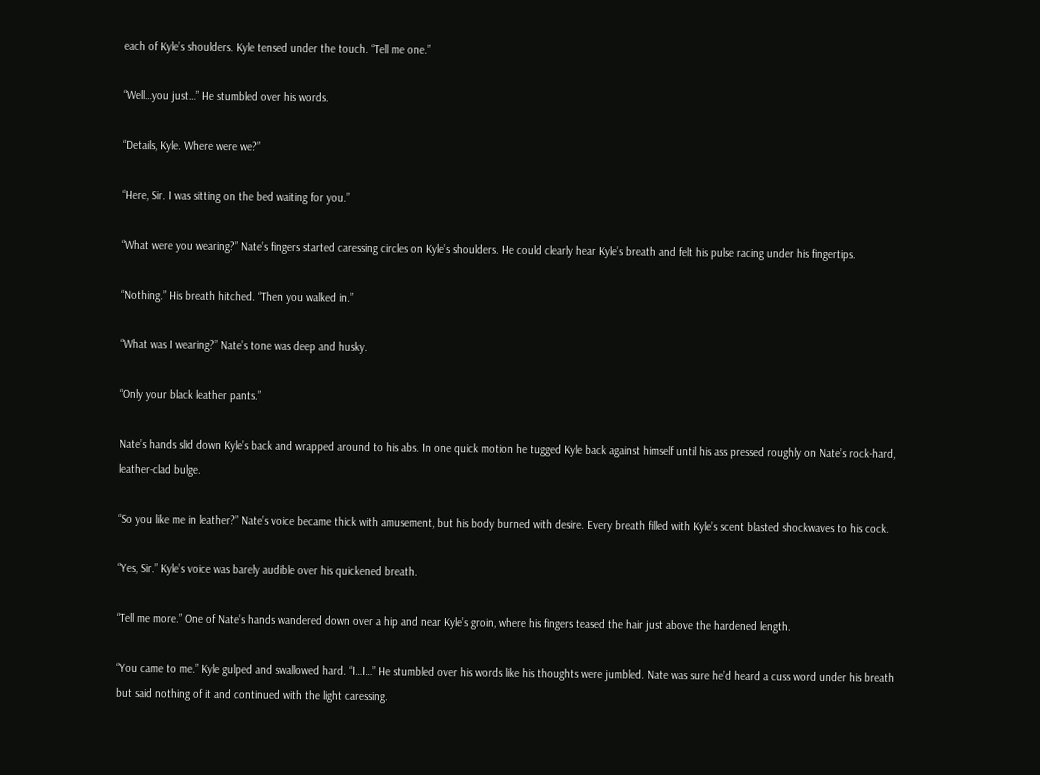each of Kyle’s shoulders. Kyle tensed under the touch. “Tell me one.”

“Well…you just…” He stumbled over his words.

“Details, Kyle. Where were we?”

“Here, Sir. I was sitting on the bed waiting for you.”

“What were you wearing?” Nate’s fingers started caressing circles on Kyle’s shoulders. He could clearly hear Kyle’s breath and felt his pulse racing under his fingertips.

“Nothing.” His breath hitched. “Then you walked in.”

“What was I wearing?” Nate’s tone was deep and husky.

“Only your black leather pants.”

Nate’s hands slid down Kyle’s back and wrapped around to his abs. In one quick motion he tugged Kyle back against himself until his ass pressed roughly on Nate’s rock-hard, leather-clad bulge.

“So you like me in leather?” Nate’s voice became thick with amusement, but his body burned with desire. Every breath filled with Kyle’s scent blasted shockwaves to his cock.

“Yes, Sir.” Kyle’s voice was barely audible over his quickened breath.

“Tell me more.” One of Nate’s hands wandered down over a hip and near Kyle’s groin, where his fingers teased the hair just above the hardened length.

“You came to me.” Kyle gulped and swallowed hard. “I…I…” He stumbled over his words like his thoughts were jumbled. Nate was sure he’d heard a cuss word under his breath but said nothing of it and continued with the light caressing.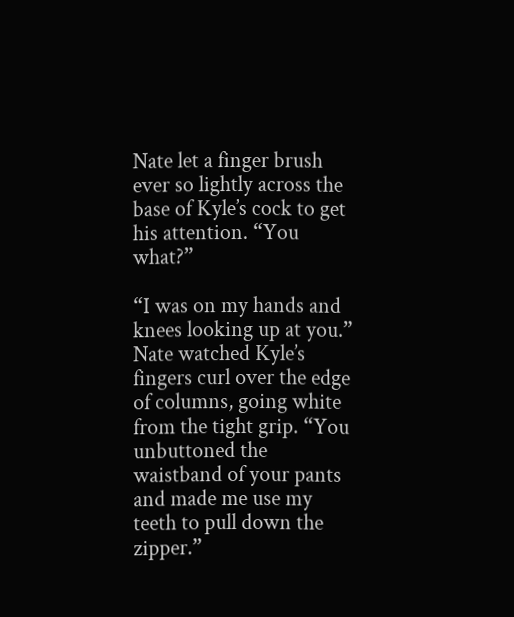Nate let a finger brush ever so lightly across the base of Kyle’s cock to get his attention. “You what?”

“I was on my hands and knees looking up at you.” Nate watched Kyle’s fingers curl over the edge of columns, going white from the tight grip. “You unbuttoned the waistband of your pants and made me use my teeth to pull down the zipper.”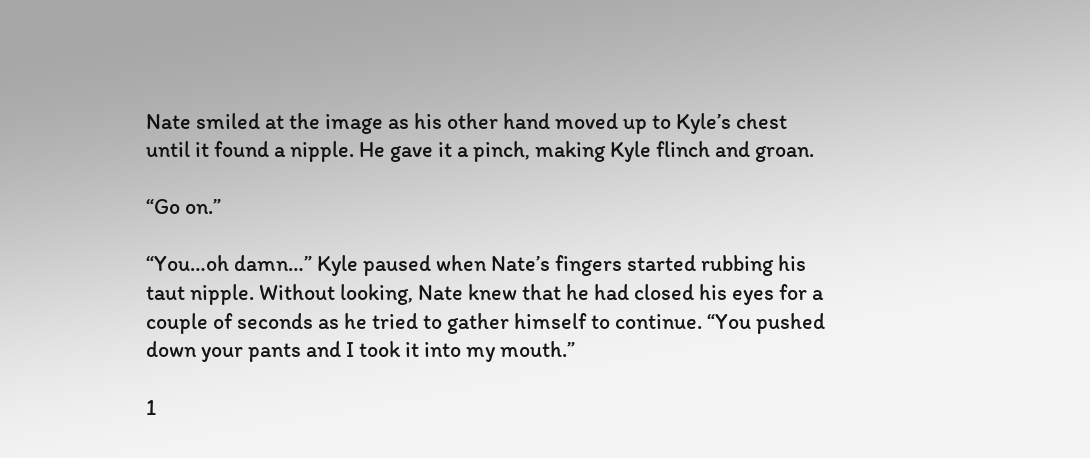Nate smiled at the image as his other hand moved up to Kyle’s chest until it found a nipple. He gave it a pinch, making Kyle flinch and groan.

“Go on.”

“You…oh damn…” Kyle paused when Nate’s fingers started rubbing his taut nipple. Without looking, Nate knew that he had closed his eyes for a couple of seconds as he tried to gather himself to continue. “You pushed down your pants and I took it into my mouth.”

1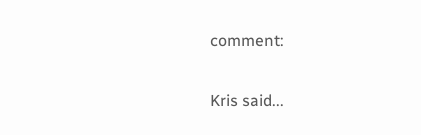comment:

Kris said...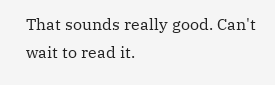That sounds really good. Can't wait to read it.